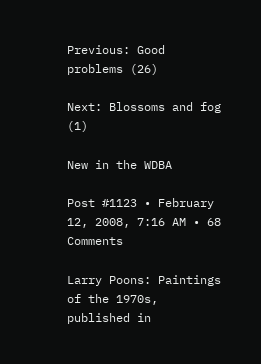Previous: Good problems (26)

Next: Blossoms and fog (1)

New in the WDBA

Post #1123 • February 12, 2008, 7:16 AM • 68 Comments

Larry Poons: Paintings of the 1970s, published in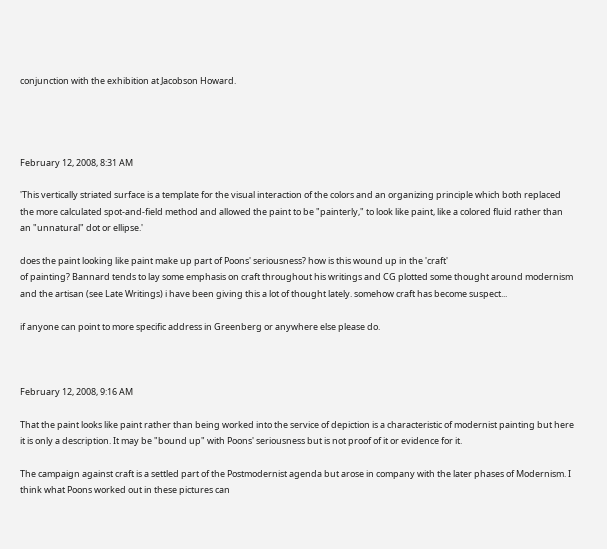conjunction with the exhibition at Jacobson Howard.




February 12, 2008, 8:31 AM

'This vertically striated surface is a template for the visual interaction of the colors and an organizing principle which both replaced the more calculated spot-and-field method and allowed the paint to be "painterly," to look like paint, like a colored fluid rather than an "unnatural" dot or ellipse.'

does the paint looking like paint make up part of Poons' seriousness? how is this wound up in the 'craft'
of painting? Bannard tends to lay some emphasis on craft throughout his writings and CG plotted some thought around modernism and the artisan (see Late Writings) i have been giving this a lot of thought lately. somehow craft has become suspect...

if anyone can point to more specific address in Greenberg or anywhere else please do.



February 12, 2008, 9:16 AM

That the paint looks like paint rather than being worked into the service of depiction is a characteristic of modernist painting but here it is only a description. It may be "bound up" with Poons' seriousness but is not proof of it or evidence for it.

The campaign against craft is a settled part of the Postmodernist agenda but arose in company with the later phases of Modernism. I think what Poons worked out in these pictures can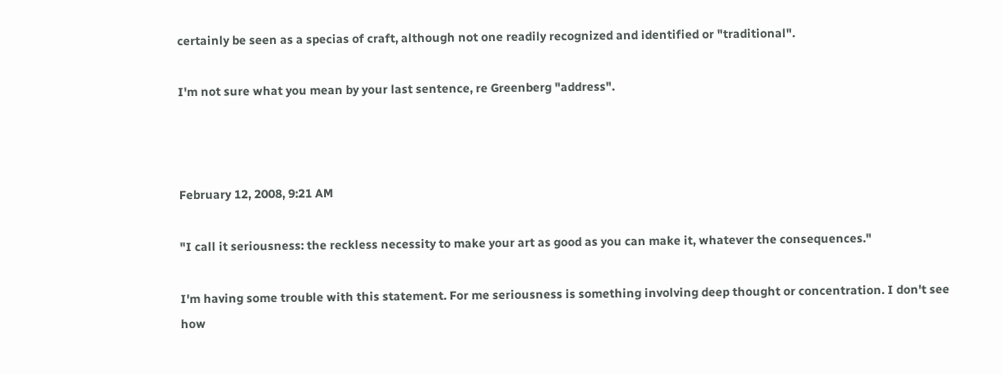certainly be seen as a specias of craft, although not one readily recognized and identified or "traditional".

I'm not sure what you mean by your last sentence, re Greenberg "address".



February 12, 2008, 9:21 AM

"I call it seriousness: the reckless necessity to make your art as good as you can make it, whatever the consequences."

I'm having some trouble with this statement. For me seriousness is something involving deep thought or concentration. I don't see how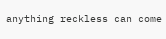anything reckless can come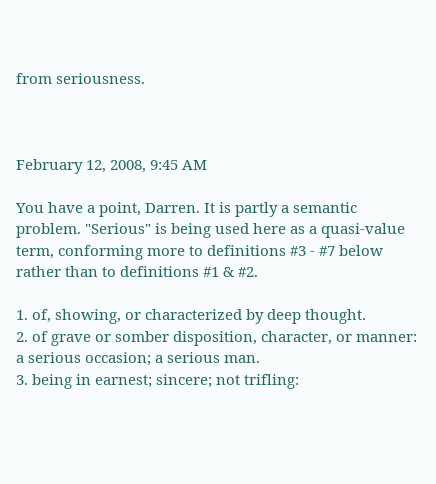from seriousness.



February 12, 2008, 9:45 AM

You have a point, Darren. It is partly a semantic problem. "Serious" is being used here as a quasi-value term, conforming more to definitions #3 - #7 below rather than to definitions #1 & #2.

1. of, showing, or characterized by deep thought.
2. of grave or somber disposition, character, or manner: a serious occasion; a serious man.
3. being in earnest; sincere; not trifling: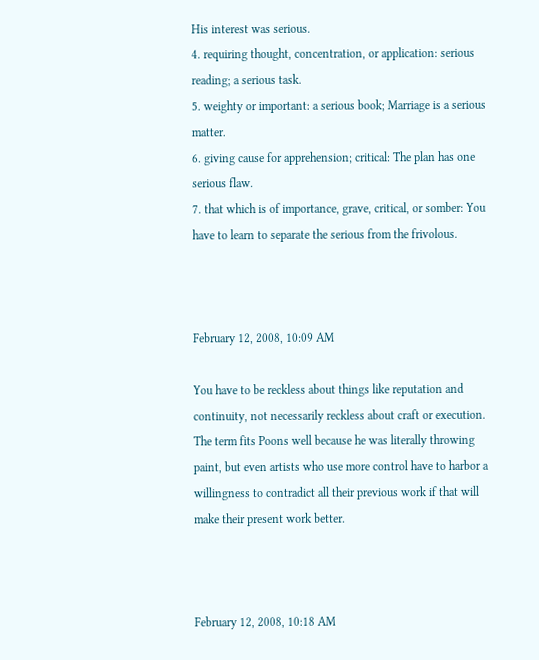His interest was serious.
4. requiring thought, concentration, or application: serious reading; a serious task.
5. weighty or important: a serious book; Marriage is a serious matter.
6. giving cause for apprehension; critical: The plan has one serious flaw.
7. that which is of importance, grave, critical, or somber: You have to learn to separate the serious from the frivolous.



February 12, 2008, 10:09 AM

You have to be reckless about things like reputation and continuity, not necessarily reckless about craft or execution. The term fits Poons well because he was literally throwing paint, but even artists who use more control have to harbor a willingness to contradict all their previous work if that will make their present work better.



February 12, 2008, 10:18 AM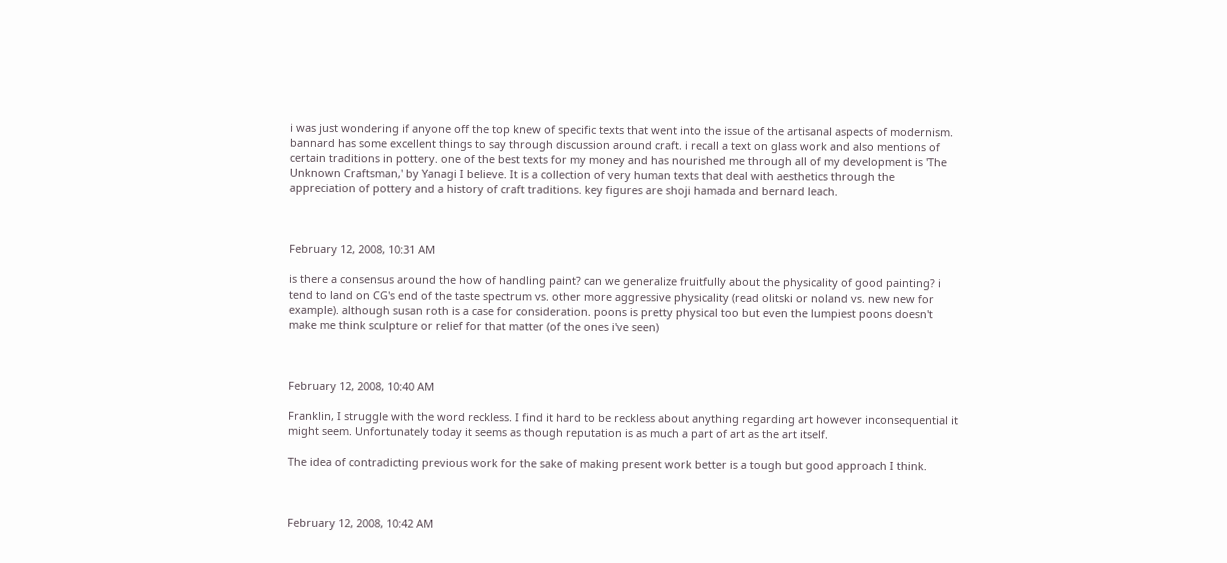i was just wondering if anyone off the top knew of specific texts that went into the issue of the artisanal aspects of modernism. bannard has some excellent things to say through discussion around craft. i recall a text on glass work and also mentions of certain traditions in pottery. one of the best texts for my money and has nourished me through all of my development is 'The Unknown Craftsman,' by Yanagi I believe. It is a collection of very human texts that deal with aesthetics through the appreciation of pottery and a history of craft traditions. key figures are shoji hamada and bernard leach.



February 12, 2008, 10:31 AM

is there a consensus around the how of handling paint? can we generalize fruitfully about the physicality of good painting? i tend to land on CG's end of the taste spectrum vs. other more aggressive physicality (read olitski or noland vs. new new for example). although susan roth is a case for consideration. poons is pretty physical too but even the lumpiest poons doesn't make me think sculpture or relief for that matter (of the ones i've seen)



February 12, 2008, 10:40 AM

Franklin, I struggle with the word reckless. I find it hard to be reckless about anything regarding art however inconsequential it might seem. Unfortunately today it seems as though reputation is as much a part of art as the art itself.

The idea of contradicting previous work for the sake of making present work better is a tough but good approach I think.



February 12, 2008, 10:42 AM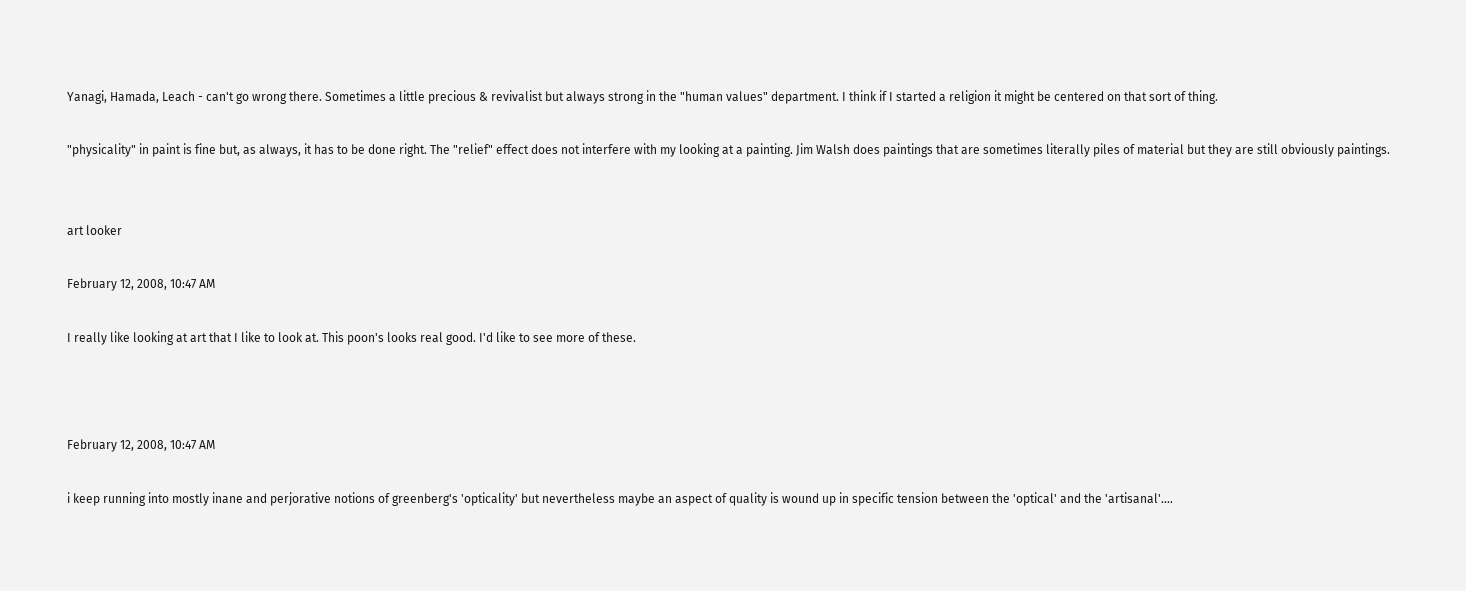Yanagi, Hamada, Leach - can't go wrong there. Sometimes a little precious & revivalist but always strong in the "human values" department. I think if I started a religion it might be centered on that sort of thing.

"physicality" in paint is fine but, as always, it has to be done right. The "relief" effect does not interfere with my looking at a painting. Jim Walsh does paintings that are sometimes literally piles of material but they are still obviously paintings.


art looker

February 12, 2008, 10:47 AM

I really like looking at art that I like to look at. This poon's looks real good. I'd like to see more of these.



February 12, 2008, 10:47 AM

i keep running into mostly inane and perjorative notions of greenberg's 'opticality' but nevertheless maybe an aspect of quality is wound up in specific tension between the 'optical' and the 'artisanal'....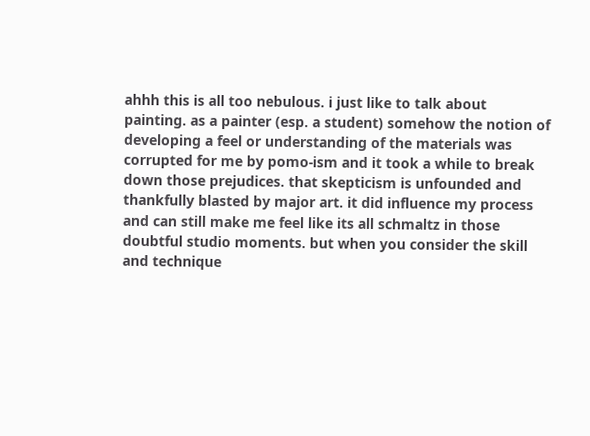ahhh this is all too nebulous. i just like to talk about painting. as a painter (esp. a student) somehow the notion of developing a feel or understanding of the materials was corrupted for me by pomo-ism and it took a while to break down those prejudices. that skepticism is unfounded and thankfully blasted by major art. it did influence my process and can still make me feel like its all schmaltz in those doubtful studio moments. but when you consider the skill and technique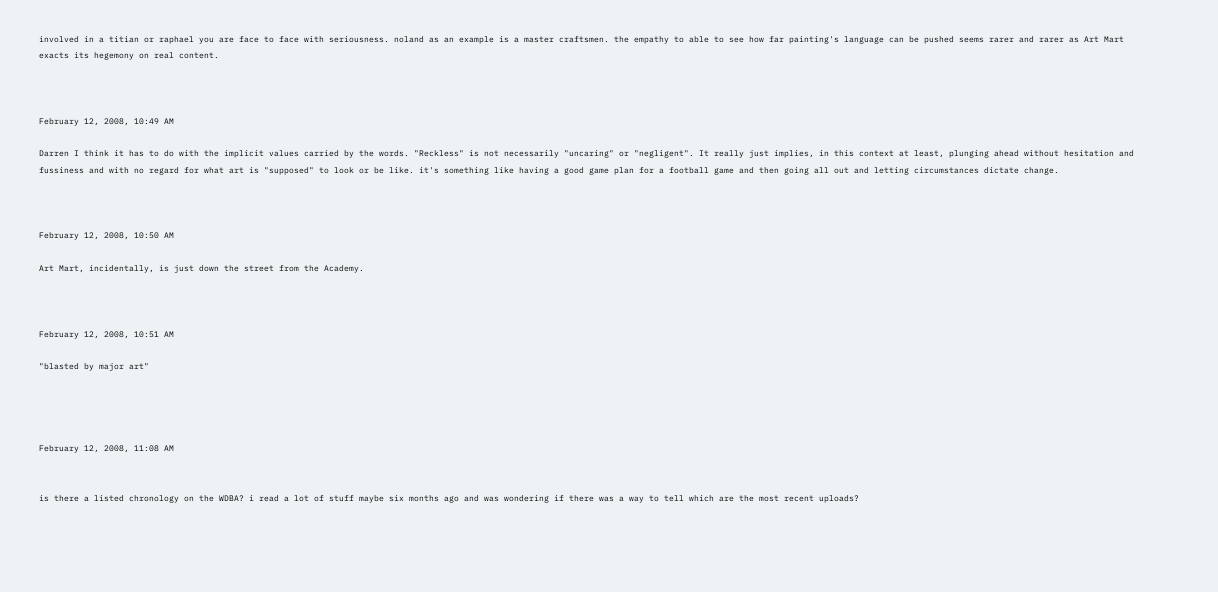involved in a titian or raphael you are face to face with seriousness. noland as an example is a master craftsmen. the empathy to able to see how far painting's language can be pushed seems rarer and rarer as Art Mart exacts its hegemony on real content.



February 12, 2008, 10:49 AM

Darren I think it has to do with the implicit values carried by the words. "Reckless" is not necessarily "uncaring" or "negligent". It really just implies, in this context at least, plunging ahead without hesitation and fussiness and with no regard for what art is "supposed" to look or be like. it's something like having a good game plan for a football game and then going all out and letting circumstances dictate change.



February 12, 2008, 10:50 AM

Art Mart, incidentally, is just down the street from the Academy.



February 12, 2008, 10:51 AM

"blasted by major art"




February 12, 2008, 11:08 AM


is there a listed chronology on the WDBA? i read a lot of stuff maybe six months ago and was wondering if there was a way to tell which are the most recent uploads?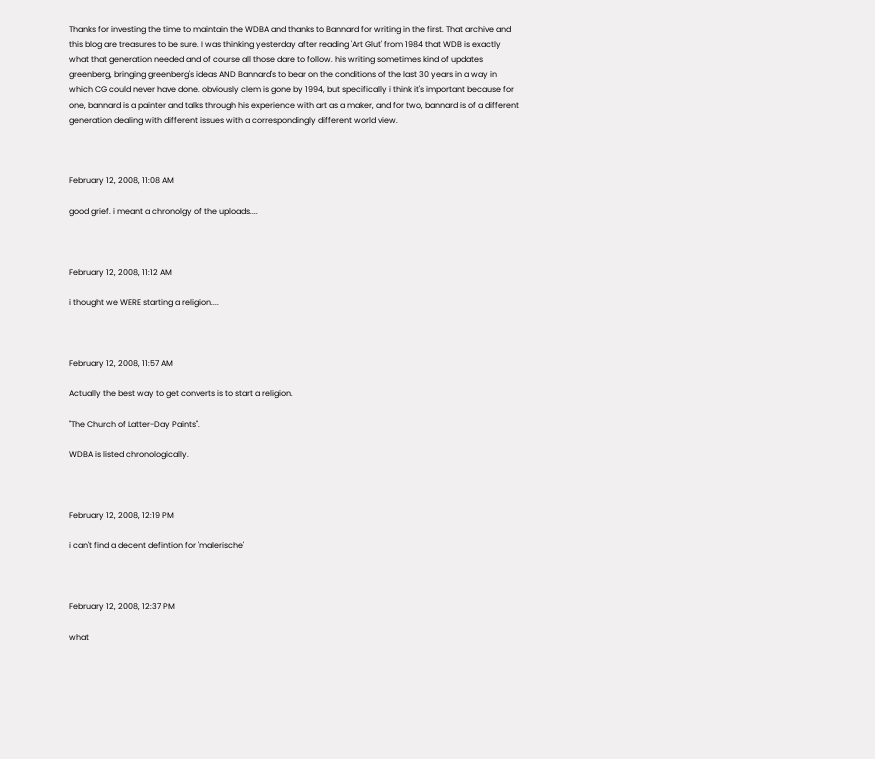Thanks for investing the time to maintain the WDBA and thanks to Bannard for writing in the first. That archive and this blog are treasures to be sure. I was thinking yesterday after reading 'Art Glut' from 1984 that WDB is exactly what that generation needed and of course all those dare to follow. his writing sometimes kind of updates greenberg, bringing greenberg's ideas AND Bannard's to bear on the conditions of the last 30 years in a way in which CG could never have done. obviously clem is gone by 1994, but specifically i think it's important because for one, bannard is a painter and talks through his experience with art as a maker, and for two, bannard is of a different generation dealing with different issues with a correspondingly different world view.



February 12, 2008, 11:08 AM

good grief. i meant a chronolgy of the uploads....



February 12, 2008, 11:12 AM

i thought we WERE starting a religion....



February 12, 2008, 11:57 AM

Actually the best way to get converts is to start a religion.

"The Church of Latter-Day Paints".

WDBA is listed chronologically.



February 12, 2008, 12:19 PM

i can't find a decent defintion for 'malerische'



February 12, 2008, 12:37 PM

what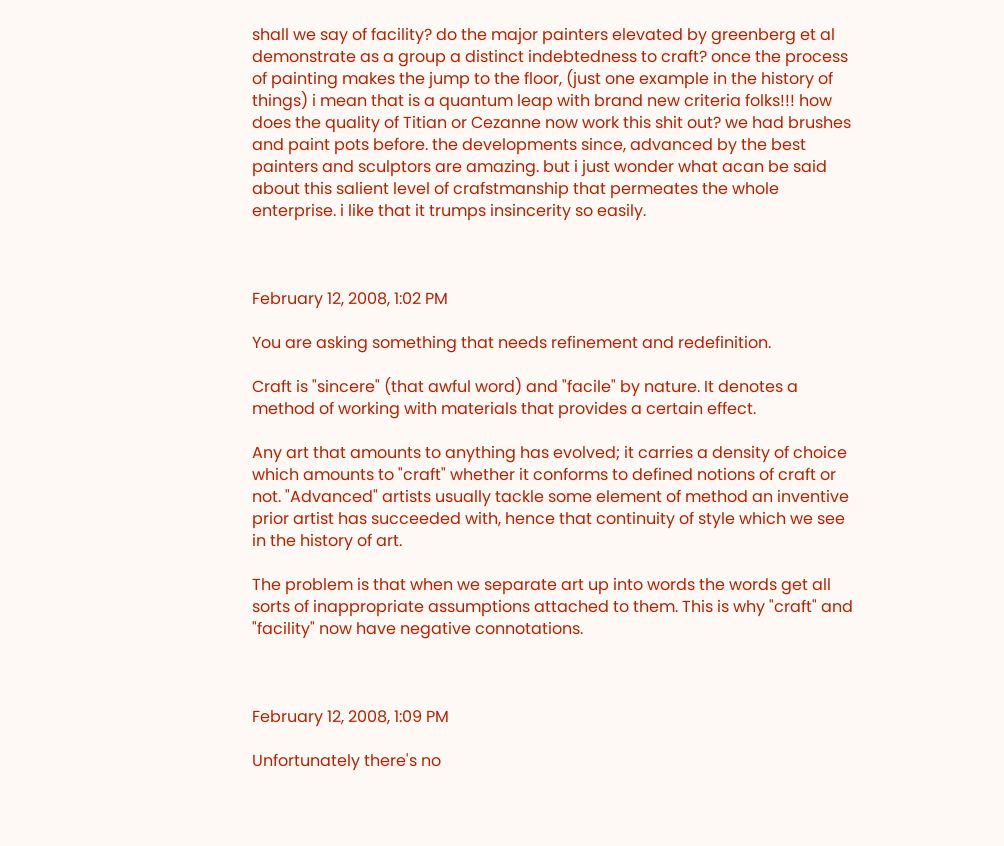shall we say of facility? do the major painters elevated by greenberg et al demonstrate as a group a distinct indebtedness to craft? once the process of painting makes the jump to the floor, (just one example in the history of things) i mean that is a quantum leap with brand new criteria folks!!! how does the quality of Titian or Cezanne now work this shit out? we had brushes and paint pots before. the developments since, advanced by the best painters and sculptors are amazing. but i just wonder what acan be said about this salient level of crafstmanship that permeates the whole enterprise. i like that it trumps insincerity so easily.



February 12, 2008, 1:02 PM

You are asking something that needs refinement and redefinition.

Craft is "sincere" (that awful word) and "facile" by nature. It denotes a method of working with materials that provides a certain effect.

Any art that amounts to anything has evolved; it carries a density of choice which amounts to "craft" whether it conforms to defined notions of craft or not. "Advanced" artists usually tackle some element of method an inventive prior artist has succeeded with, hence that continuity of style which we see in the history of art.

The problem is that when we separate art up into words the words get all sorts of inappropriate assumptions attached to them. This is why "craft" and "facility" now have negative connotations.



February 12, 2008, 1:09 PM

Unfortunately there's no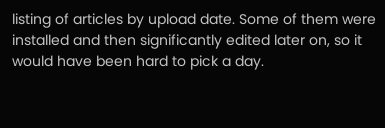listing of articles by upload date. Some of them were installed and then significantly edited later on, so it would have been hard to pick a day.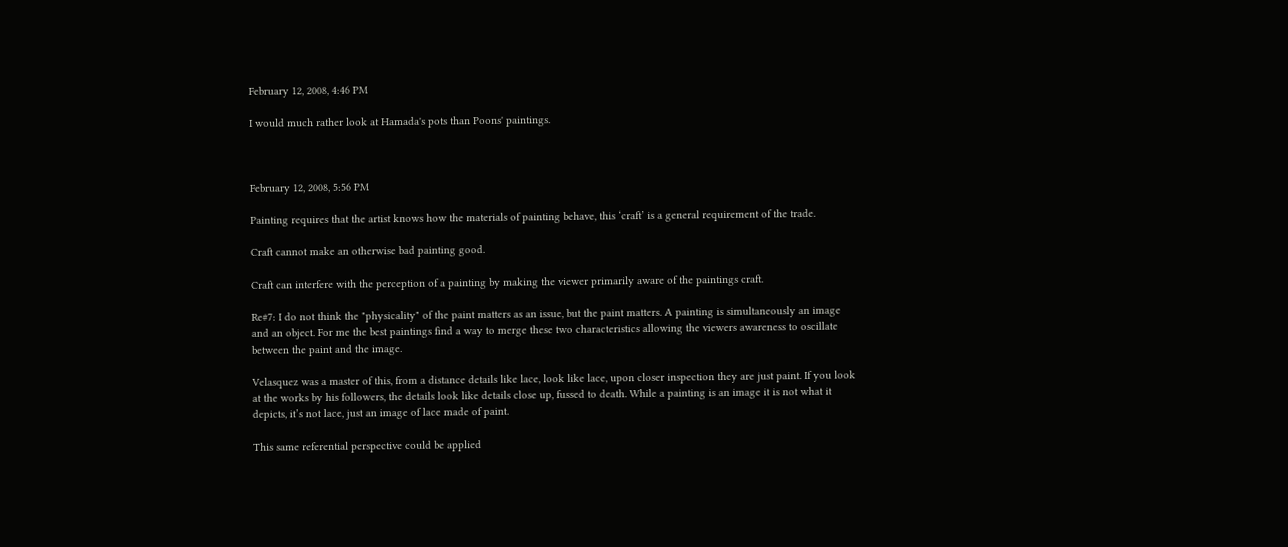February 12, 2008, 4:46 PM

I would much rather look at Hamada's pots than Poons' paintings.



February 12, 2008, 5:56 PM

Painting requires that the artist knows how the materials of painting behave, this ‘craft’ is a general requirement of the trade.

Craft cannot make an otherwise bad painting good.

Craft can interfere with the perception of a painting by making the viewer primarily aware of the paintings craft.

Re#7: I do not think the "physicality" of the paint matters as an issue, but the paint matters. A painting is simultaneously an image and an object. For me the best paintings find a way to merge these two characteristics allowing the viewers awareness to oscillate between the paint and the image.

Velasquez was a master of this, from a distance details like lace, look like lace, upon closer inspection they are just paint. If you look at the works by his followers, the details look like details close up, fussed to death. While a painting is an image it is not what it depicts, it’s not lace, just an image of lace made of paint.

This same referential perspective could be applied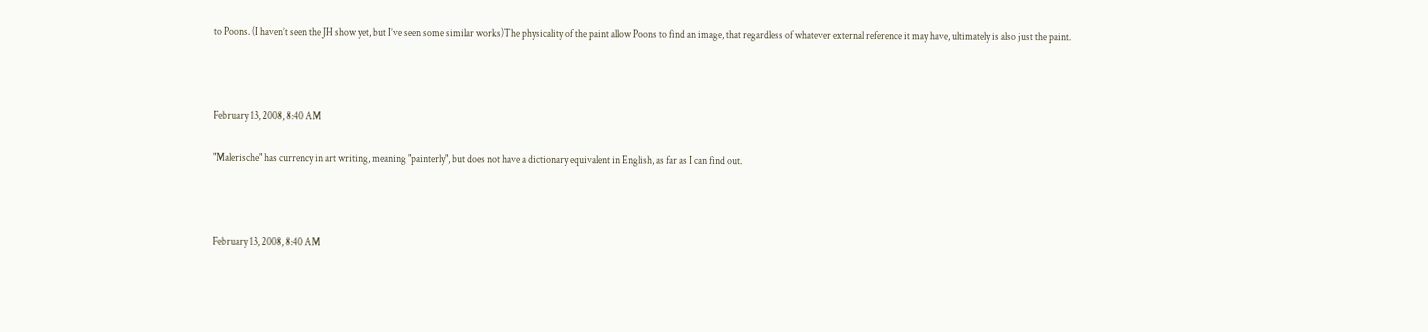to Poons. (I haven’t seen the JH show yet, but I’ve seen some similar works)The physicality of the paint allow Poons to find an image, that regardless of whatever external reference it may have, ultimately is also just the paint.



February 13, 2008, 8:40 AM

"Malerische" has currency in art writing, meaning "painterly", but does not have a dictionary equivalent in English, as far as I can find out.



February 13, 2008, 8:40 AM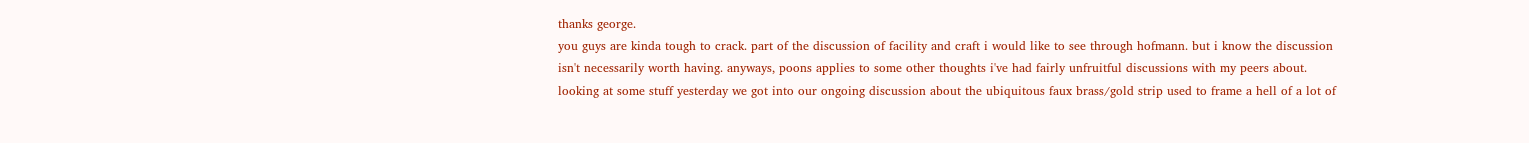thanks george.
you guys are kinda tough to crack. part of the discussion of facility and craft i would like to see through hofmann. but i know the discussion isn't necessarily worth having. anyways, poons applies to some other thoughts i've had fairly unfruitful discussions with my peers about. looking at some stuff yesterday we got into our ongoing discussion about the ubiquitous faux brass/gold strip used to frame a hell of a lot of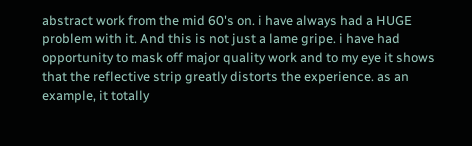abstract work from the mid 60's on. i have always had a HUGE problem with it. And this is not just a lame gripe. i have had opportunity to mask off major quality work and to my eye it shows that the reflective strip greatly distorts the experience. as an example, it totally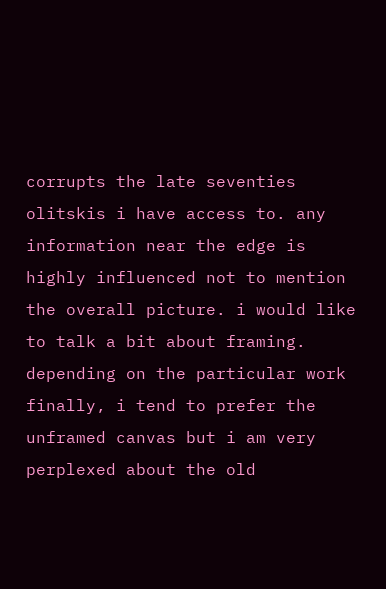corrupts the late seventies olitskis i have access to. any information near the edge is highly influenced not to mention the overall picture. i would like to talk a bit about framing. depending on the particular work finally, i tend to prefer the unframed canvas but i am very perplexed about the old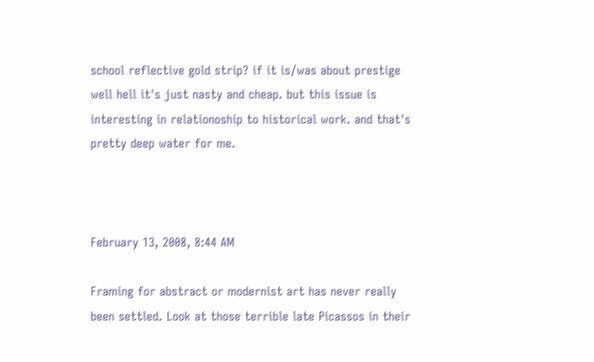school reflective gold strip? if it is/was about prestige well hell it's just nasty and cheap. but this issue is interesting in relationoship to historical work. and that's pretty deep water for me.



February 13, 2008, 8:44 AM

Framing for abstract or modernist art has never really been settled. Look at those terrible late Picassos in their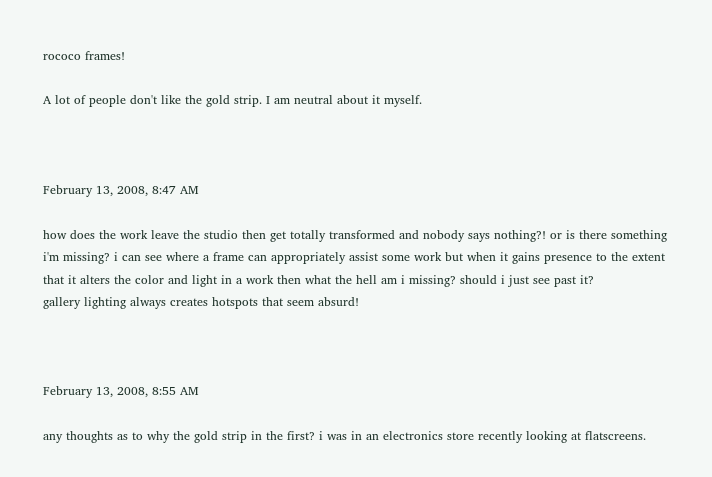rococo frames!

A lot of people don't like the gold strip. I am neutral about it myself.



February 13, 2008, 8:47 AM

how does the work leave the studio then get totally transformed and nobody says nothing?! or is there something i'm missing? i can see where a frame can appropriately assist some work but when it gains presence to the extent that it alters the color and light in a work then what the hell am i missing? should i just see past it?
gallery lighting always creates hotspots that seem absurd!



February 13, 2008, 8:55 AM

any thoughts as to why the gold strip in the first? i was in an electronics store recently looking at flatscreens.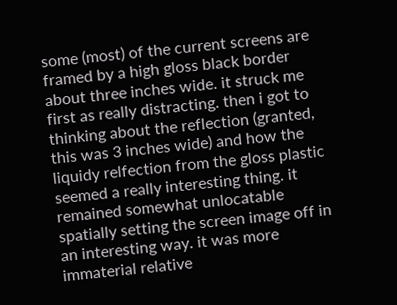some (most) of the current screens are framed by a high gloss black border about three inches wide. it struck me first as really distracting. then i got to thinking about the reflection (granted, this was 3 inches wide) and how the liquidy relfection from the gloss plastic seemed a really interesting thing. it remained somewhat unlocatable spatially setting the screen image off in an interesting way. it was more immaterial relative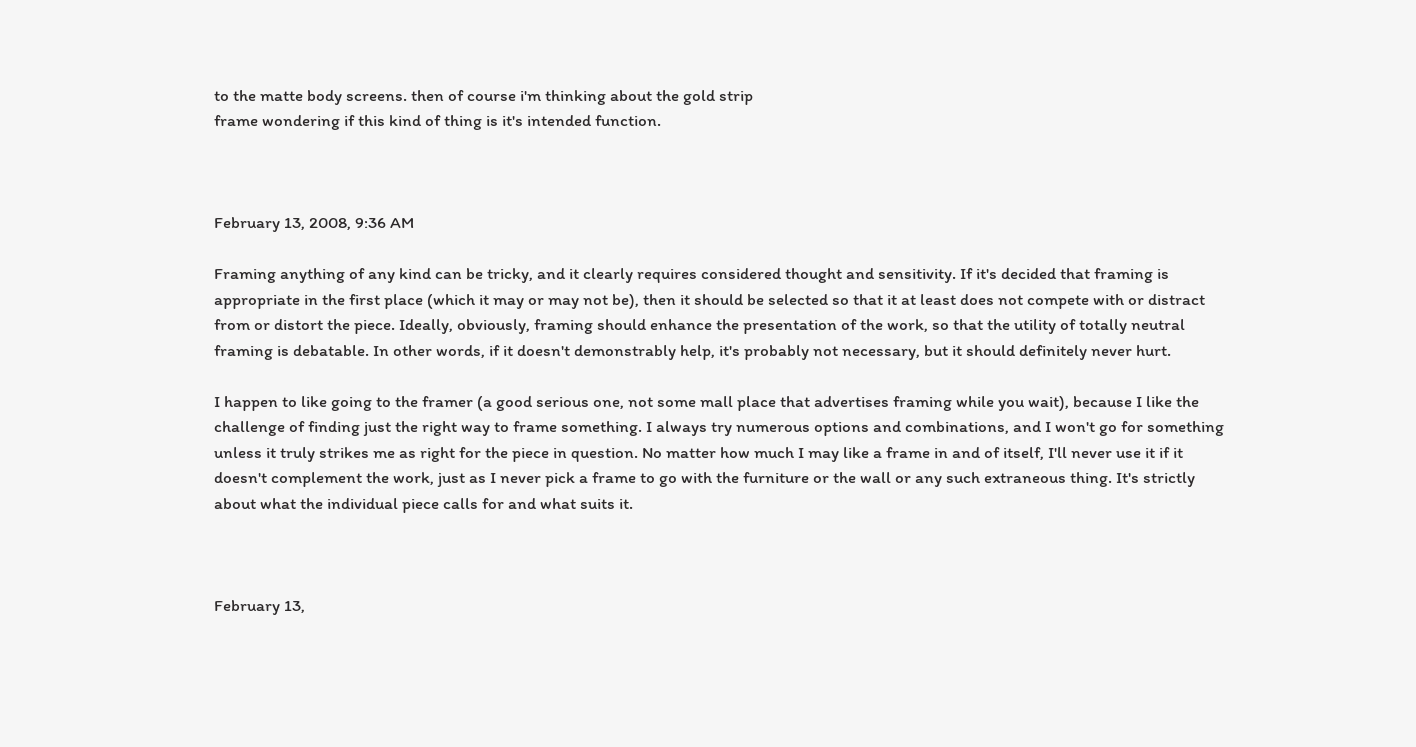to the matte body screens. then of course i'm thinking about the gold strip
frame wondering if this kind of thing is it's intended function.



February 13, 2008, 9:36 AM

Framing anything of any kind can be tricky, and it clearly requires considered thought and sensitivity. If it's decided that framing is appropriate in the first place (which it may or may not be), then it should be selected so that it at least does not compete with or distract from or distort the piece. Ideally, obviously, framing should enhance the presentation of the work, so that the utility of totally neutral framing is debatable. In other words, if it doesn't demonstrably help, it's probably not necessary, but it should definitely never hurt.

I happen to like going to the framer (a good serious one, not some mall place that advertises framing while you wait), because I like the challenge of finding just the right way to frame something. I always try numerous options and combinations, and I won't go for something unless it truly strikes me as right for the piece in question. No matter how much I may like a frame in and of itself, I'll never use it if it doesn't complement the work, just as I never pick a frame to go with the furniture or the wall or any such extraneous thing. It's strictly about what the individual piece calls for and what suits it.



February 13,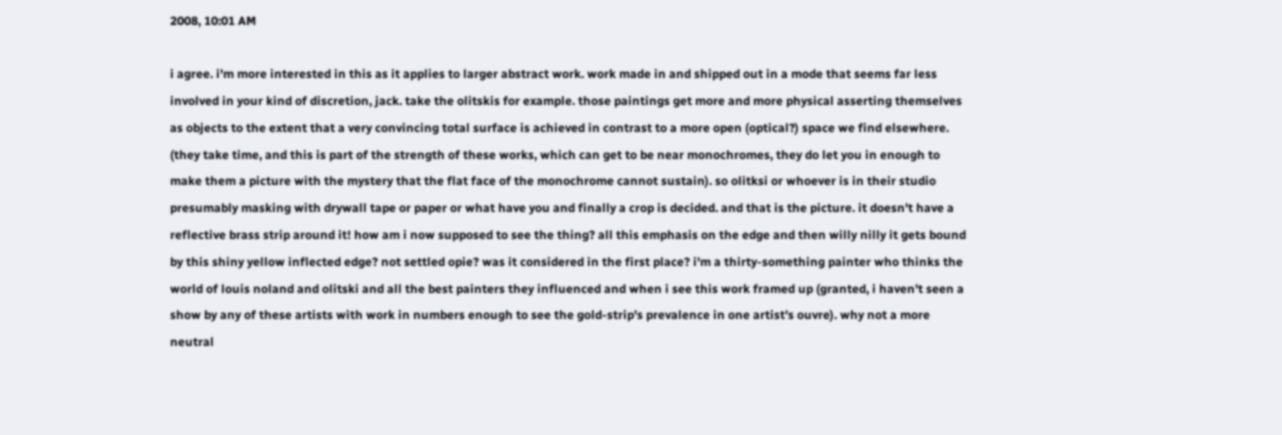2008, 10:01 AM

i agree. i'm more interested in this as it applies to larger abstract work. work made in and shipped out in a mode that seems far less involved in your kind of discretion, jack. take the olitskis for example. those paintings get more and more physical asserting themselves as objects to the extent that a very convincing total surface is achieved in contrast to a more open (optical?) space we find elsewhere. (they take time, and this is part of the strength of these works, which can get to be near monochromes, they do let you in enough to make them a picture with the mystery that the flat face of the monochrome cannot sustain). so olitksi or whoever is in their studio presumably masking with drywall tape or paper or what have you and finally a crop is decided. and that is the picture. it doesn't have a reflective brass strip around it! how am i now supposed to see the thing? all this emphasis on the edge and then willy nilly it gets bound by this shiny yellow inflected edge? not settled opie? was it considered in the first place? i'm a thirty-something painter who thinks the world of louis noland and olitski and all the best painters they influenced and when i see this work framed up (granted, i haven't seen a show by any of these artists with work in numbers enough to see the gold-strip's prevalence in one artist's ouvre). why not a more neutral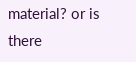material? or is there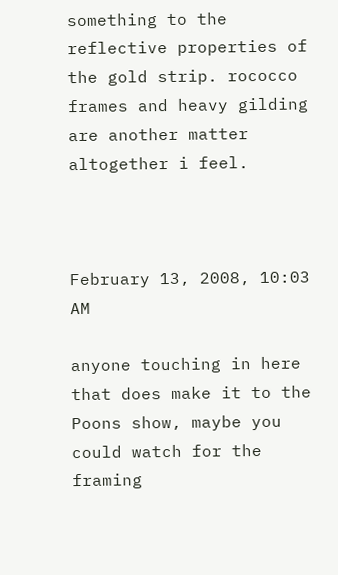something to the reflective properties of the gold strip. rococco frames and heavy gilding are another matter altogether i feel.



February 13, 2008, 10:03 AM

anyone touching in here that does make it to the Poons show, maybe you could watch for the framing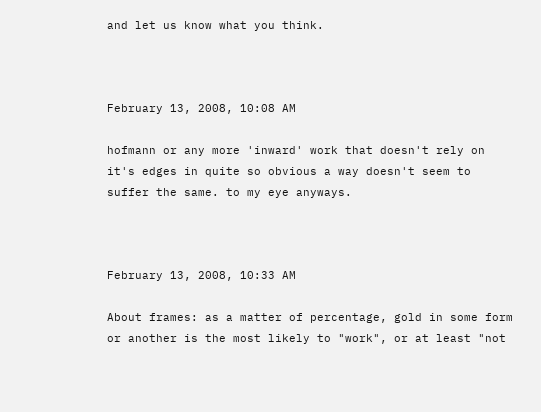and let us know what you think.



February 13, 2008, 10:08 AM

hofmann or any more 'inward' work that doesn't rely on it's edges in quite so obvious a way doesn't seem to suffer the same. to my eye anyways.



February 13, 2008, 10:33 AM

About frames: as a matter of percentage, gold in some form or another is the most likely to "work", or at least "not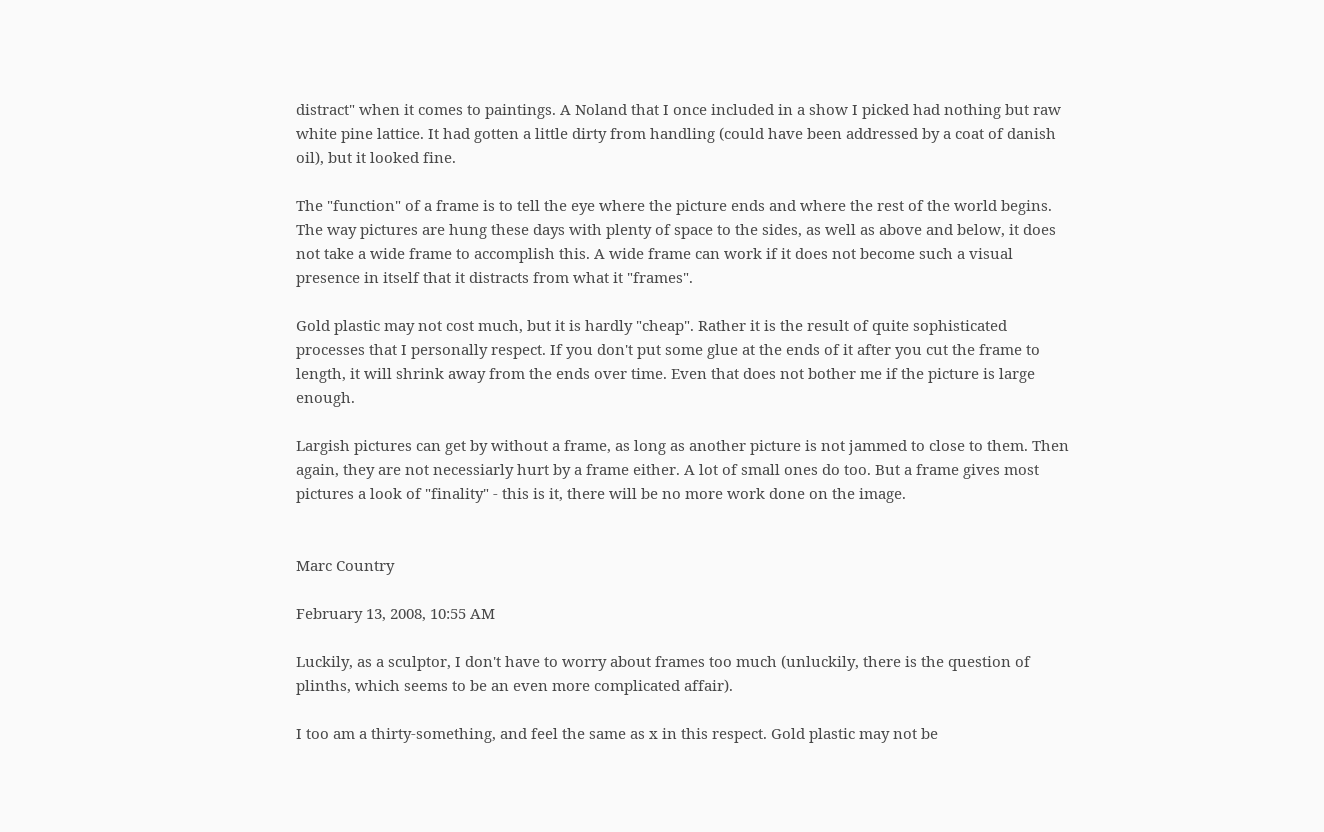distract" when it comes to paintings. A Noland that I once included in a show I picked had nothing but raw white pine lattice. It had gotten a little dirty from handling (could have been addressed by a coat of danish oil), but it looked fine.

The "function" of a frame is to tell the eye where the picture ends and where the rest of the world begins. The way pictures are hung these days with plenty of space to the sides, as well as above and below, it does not take a wide frame to accomplish this. A wide frame can work if it does not become such a visual presence in itself that it distracts from what it "frames".

Gold plastic may not cost much, but it is hardly "cheap". Rather it is the result of quite sophisticated processes that I personally respect. If you don't put some glue at the ends of it after you cut the frame to length, it will shrink away from the ends over time. Even that does not bother me if the picture is large enough.

Largish pictures can get by without a frame, as long as another picture is not jammed to close to them. Then again, they are not necessiarly hurt by a frame either. A lot of small ones do too. But a frame gives most pictures a look of "finality" - this is it, there will be no more work done on the image.


Marc Country

February 13, 2008, 10:55 AM

Luckily, as a sculptor, I don't have to worry about frames too much (unluckily, there is the question of plinths, which seems to be an even more complicated affair).

I too am a thirty-something, and feel the same as x in this respect. Gold plastic may not be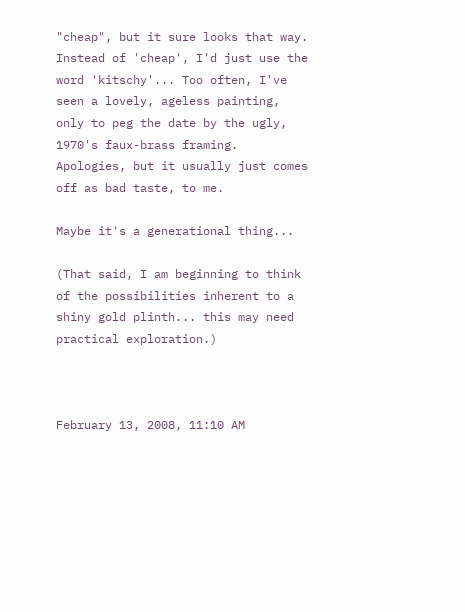"cheap", but it sure looks that way. Instead of 'cheap', I'd just use the word 'kitschy'... Too often, I've seen a lovely, ageless painting, only to peg the date by the ugly, 1970's faux-brass framing. Apologies, but it usually just comes off as bad taste, to me.

Maybe it's a generational thing...

(That said, I am beginning to think of the possibilities inherent to a shiny gold plinth... this may need practical exploration.)



February 13, 2008, 11:10 AM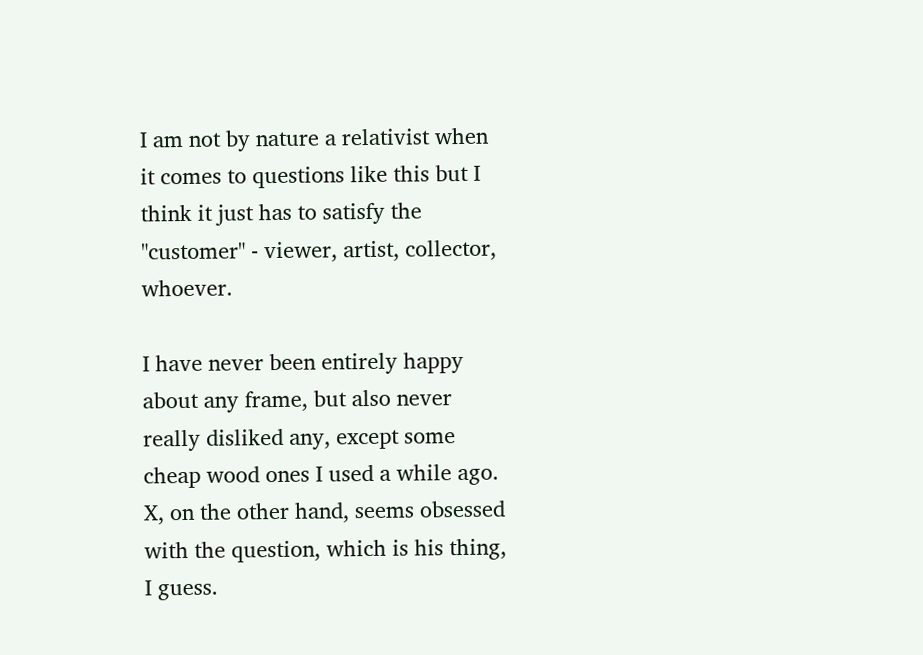I am not by nature a relativist when it comes to questions like this but I think it just has to satisfy the "customer" - viewer, artist, collector, whoever.

I have never been entirely happy about any frame, but also never really disliked any, except some cheap wood ones I used a while ago. X, on the other hand, seems obsessed with the question, which is his thing, I guess.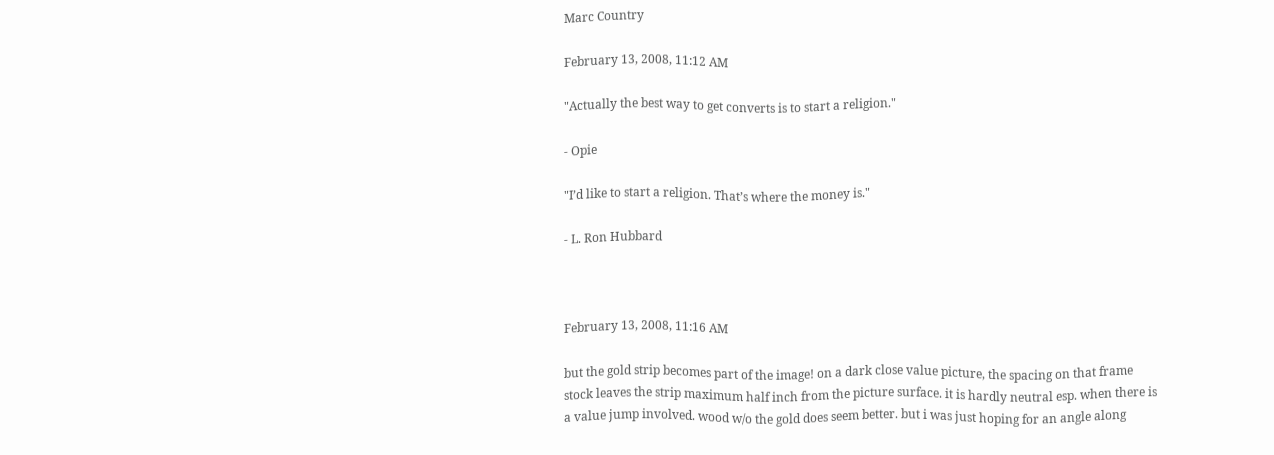Marc Country

February 13, 2008, 11:12 AM

"Actually the best way to get converts is to start a religion."

- Opie

"I’d like to start a religion. That’s where the money is."

- L. Ron Hubbard



February 13, 2008, 11:16 AM

but the gold strip becomes part of the image! on a dark close value picture, the spacing on that frame stock leaves the strip maximum half inch from the picture surface. it is hardly neutral esp. when there is a value jump involved. wood w/o the gold does seem better. but i was just hoping for an angle along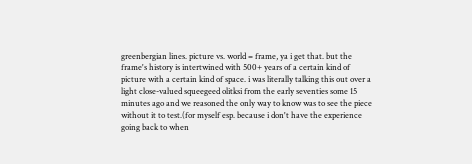greenbergian lines. picture vs. world = frame, ya i get that. but the frame's history is intertwined with 500+ years of a certain kind of picture with a certain kind of space. i was literally talking this out over a light close-valued squeegeed olitksi from the early seventies some 15 minutes ago and we reasoned the only way to know was to see the piece without it to test.(for myself esp. because i don't have the experience going back to when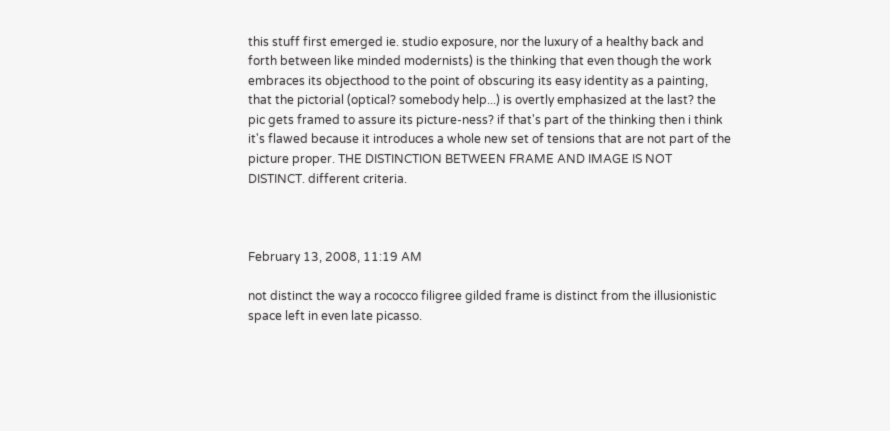this stuff first emerged ie. studio exposure, nor the luxury of a healthy back and forth between like minded modernists) is the thinking that even though the work embraces its objecthood to the point of obscuring its easy identity as a painting, that the pictorial (optical? somebody help...) is overtly emphasized at the last? the pic gets framed to assure its picture-ness? if that's part of the thinking then i think it's flawed because it introduces a whole new set of tensions that are not part of the picture proper. THE DISTINCTION BETWEEN FRAME AND IMAGE IS NOT DISTINCT. different criteria.



February 13, 2008, 11:19 AM

not distinct the way a rococco filigree gilded frame is distinct from the illusionistic space left in even late picasso.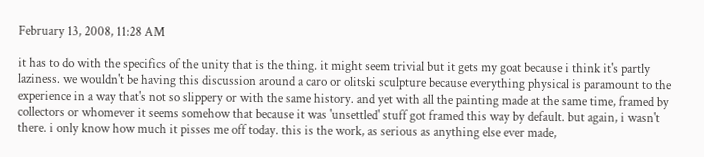February 13, 2008, 11:28 AM

it has to do with the specifics of the unity that is the thing. it might seem trivial but it gets my goat because i think it's partly laziness. we wouldn't be having this discussion around a caro or olitski sculpture because everything physical is paramount to the experience in a way that's not so slippery or with the same history. and yet with all the painting made at the same time, framed by collectors or whomever it seems somehow that because it was 'unsettled' stuff got framed this way by default. but again, i wasn't there. i only know how much it pisses me off today. this is the work, as serious as anything else ever made,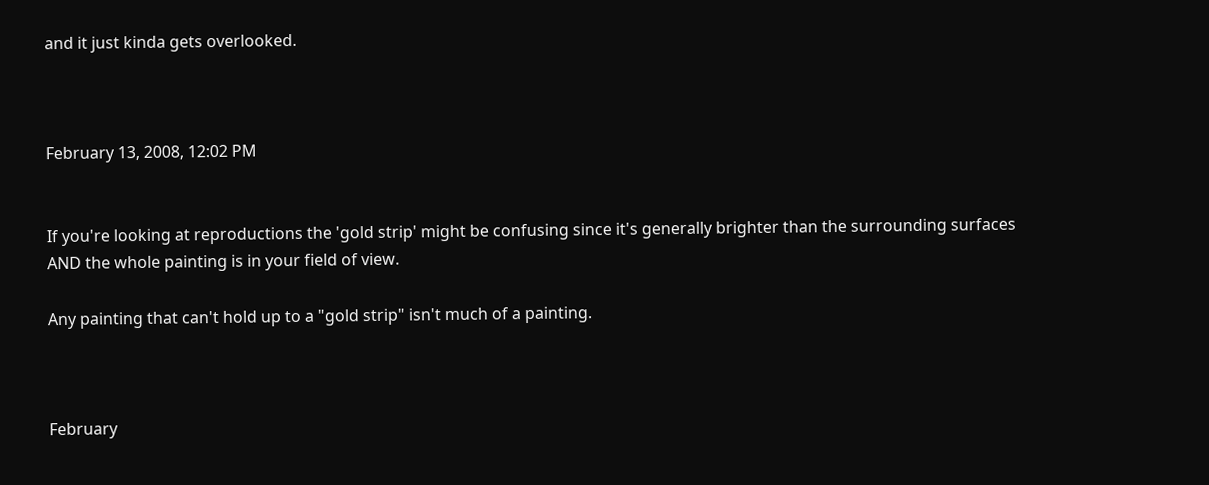and it just kinda gets overlooked.



February 13, 2008, 12:02 PM


If you're looking at reproductions the 'gold strip' might be confusing since it's generally brighter than the surrounding surfaces AND the whole painting is in your field of view.

Any painting that can't hold up to a "gold strip" isn't much of a painting.



February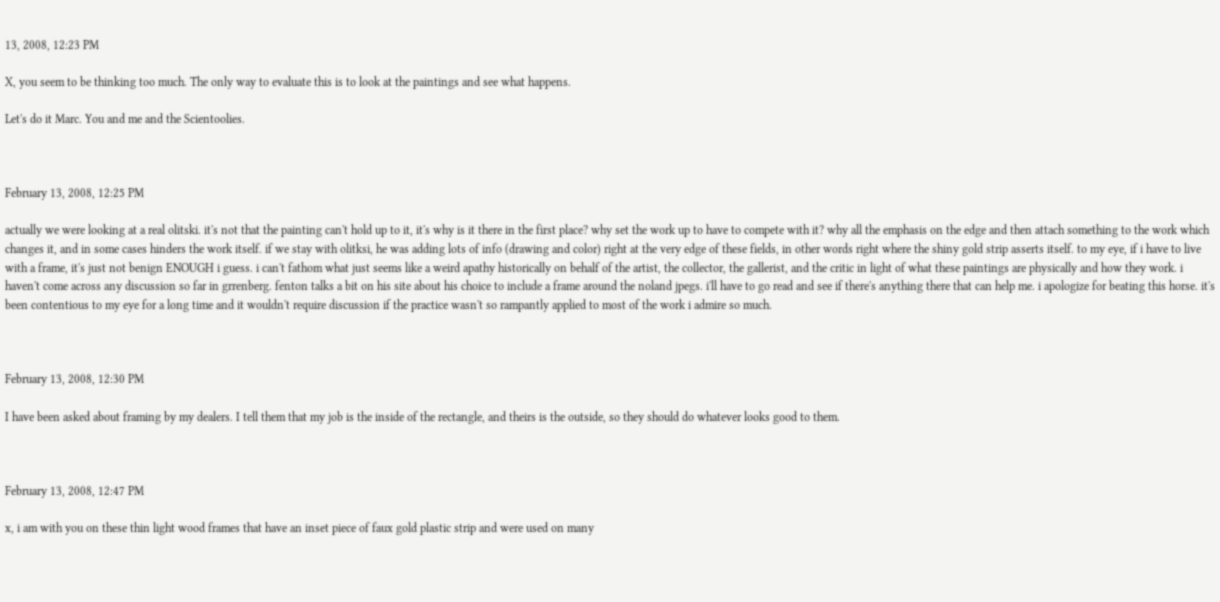13, 2008, 12:23 PM

X, you seem to be thinking too much. The only way to evaluate this is to look at the paintings and see what happens.

Let's do it Marc. You and me and the Scientoolies.



February 13, 2008, 12:25 PM

actually we were looking at a real olitski. it's not that the painting can't hold up to it, it's why is it there in the first place? why set the work up to have to compete with it? why all the emphasis on the edge and then attach something to the work which changes it, and in some cases hinders the work itself. if we stay with olitksi, he was adding lots of info (drawing and color) right at the very edge of these fields, in other words right where the shiny gold strip asserts itself. to my eye, if i have to live with a frame, it's just not benign ENOUGH i guess. i can't fathom what just seems like a weird apathy historically on behalf of the artist, the collector, the gallerist, and the critic in light of what these paintings are physically and how they work. i haven't come across any discussion so far in grrenberg. fenton talks a bit on his site about his choice to include a frame around the noland jpegs. i'll have to go read and see if there's anything there that can help me. i apologize for beating this horse. it's been contentious to my eye for a long time and it wouldn't require discussion if the practice wasn't so rampantly applied to most of the work i admire so much.



February 13, 2008, 12:30 PM

I have been asked about framing by my dealers. I tell them that my job is the inside of the rectangle, and theirs is the outside, so they should do whatever looks good to them.



February 13, 2008, 12:47 PM

x, i am with you on these thin light wood frames that have an inset piece of faux gold plastic strip and were used on many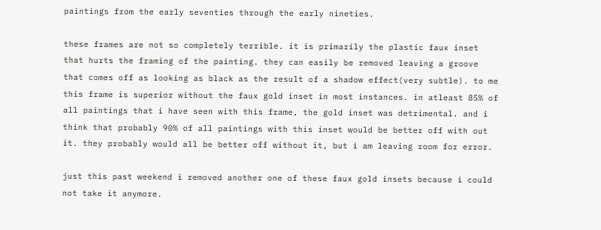paintings from the early seventies through the early nineties.

these frames are not so completely terrible. it is primarily the plastic faux inset that hurts the framing of the painting. they can easily be removed leaving a groove that comes off as looking as black as the result of a shadow effect(very subtle). to me this frame is superior without the faux gold inset in most instances. in atleast 85% of all paintings that i have seen with this frame, the gold inset was detrimental. and i think that probably 90% of all paintings with this inset would be better off with out it. they probably would all be better off without it, but i am leaving room for error.

just this past weekend i removed another one of these faux gold insets because i could not take it anymore.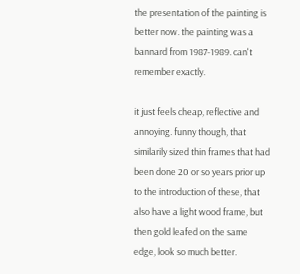the presentation of the painting is better now. the painting was a bannard from 1987-1989. can't remember exactly.

it just feels cheap, reflective and annoying. funny though, that similarily sized thin frames that had been done 20 or so years prior up to the introduction of these, that also have a light wood frame, but then gold leafed on the same edge, look so much better.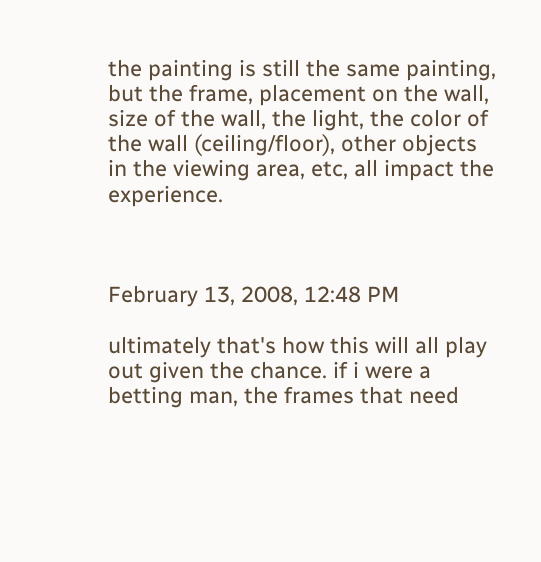the painting is still the same painting, but the frame, placement on the wall, size of the wall, the light, the color of the wall (ceiling/floor), other objects in the viewing area, etc, all impact the experience.



February 13, 2008, 12:48 PM

ultimately that's how this will all play out given the chance. if i were a betting man, the frames that need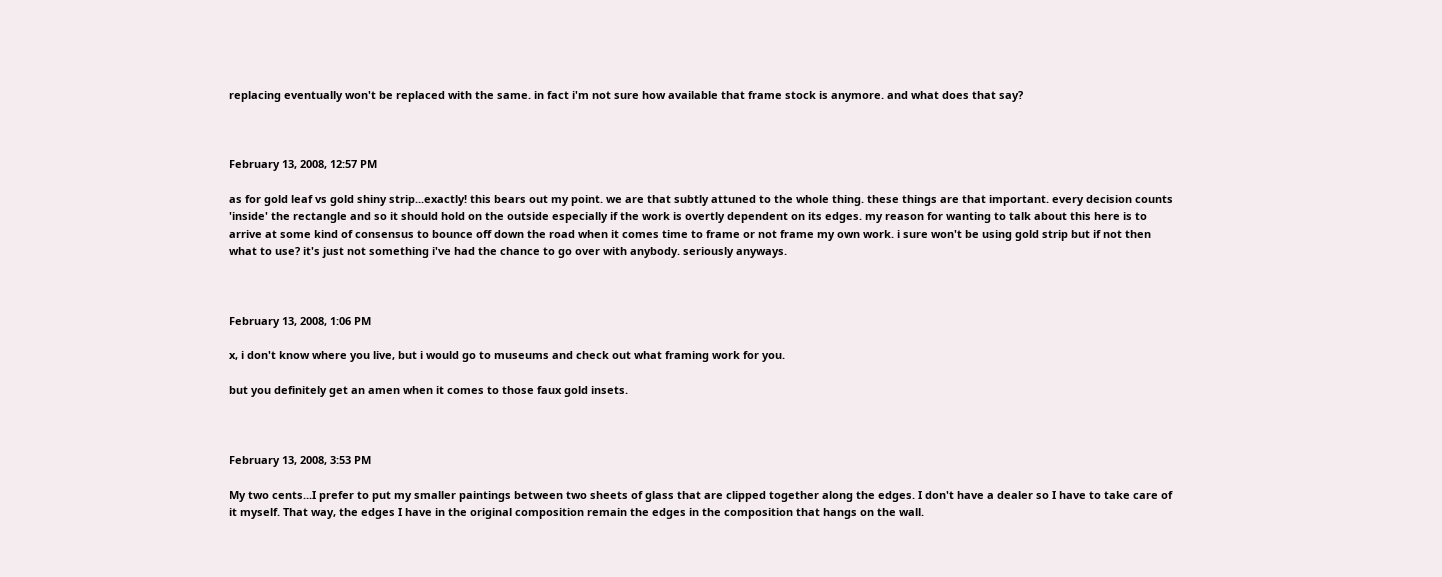replacing eventually won't be replaced with the same. in fact i'm not sure how available that frame stock is anymore. and what does that say?



February 13, 2008, 12:57 PM

as for gold leaf vs gold shiny strip...exactly! this bears out my point. we are that subtly attuned to the whole thing. these things are that important. every decision counts 'inside' the rectangle and so it should hold on the outside especially if the work is overtly dependent on its edges. my reason for wanting to talk about this here is to arrive at some kind of consensus to bounce off down the road when it comes time to frame or not frame my own work. i sure won't be using gold strip but if not then what to use? it's just not something i've had the chance to go over with anybody. seriously anyways.



February 13, 2008, 1:06 PM

x, i don't know where you live, but i would go to museums and check out what framing work for you.

but you definitely get an amen when it comes to those faux gold insets.



February 13, 2008, 3:53 PM

My two cents...I prefer to put my smaller paintings between two sheets of glass that are clipped together along the edges. I don't have a dealer so I have to take care of it myself. That way, the edges I have in the original composition remain the edges in the composition that hangs on the wall.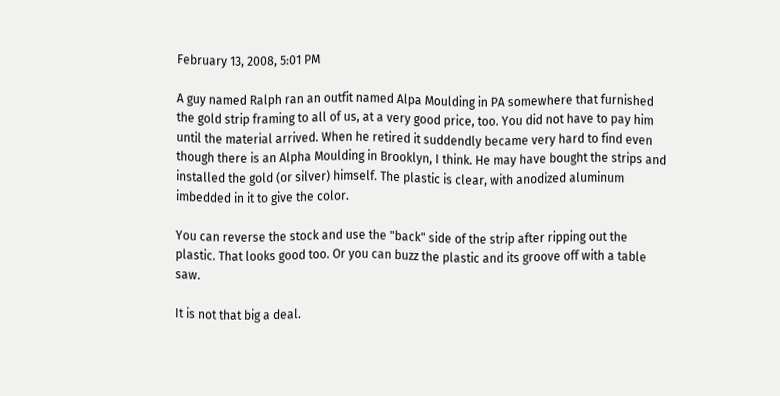February 13, 2008, 5:01 PM

A guy named Ralph ran an outfit named Alpa Moulding in PA somewhere that furnished the gold strip framing to all of us, at a very good price, too. You did not have to pay him until the material arrived. When he retired it suddendly became very hard to find even though there is an Alpha Moulding in Brooklyn, I think. He may have bought the strips and installed the gold (or silver) himself. The plastic is clear, with anodized aluminum imbedded in it to give the color.

You can reverse the stock and use the "back" side of the strip after ripping out the plastic. That looks good too. Or you can buzz the plastic and its groove off with a table saw.

It is not that big a deal.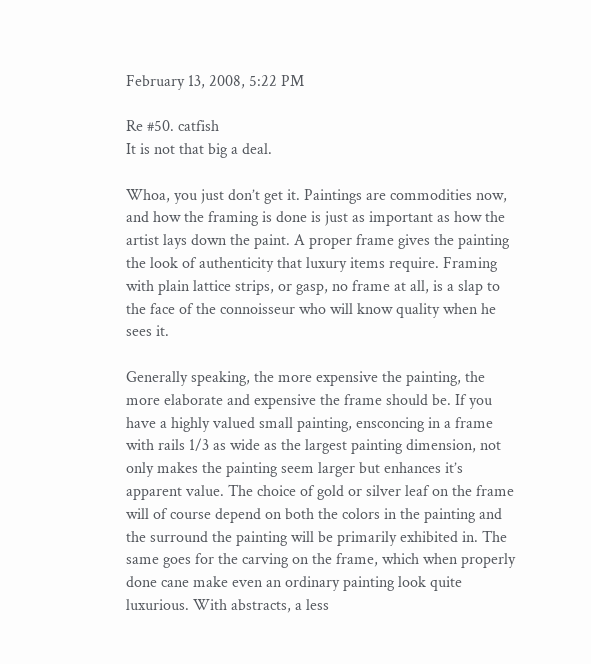February 13, 2008, 5:22 PM

Re #50. catfish
It is not that big a deal.

Whoa, you just don’t get it. Paintings are commodities now, and how the framing is done is just as important as how the artist lays down the paint. A proper frame gives the painting the look of authenticity that luxury items require. Framing with plain lattice strips, or gasp, no frame at all, is a slap to the face of the connoisseur who will know quality when he sees it.

Generally speaking, the more expensive the painting, the more elaborate and expensive the frame should be. If you have a highly valued small painting, ensconcing in a frame with rails 1/3 as wide as the largest painting dimension, not only makes the painting seem larger but enhances it’s apparent value. The choice of gold or silver leaf on the frame will of course depend on both the colors in the painting and the surround the painting will be primarily exhibited in. The same goes for the carving on the frame, which when properly done cane make even an ordinary painting look quite luxurious. With abstracts, a less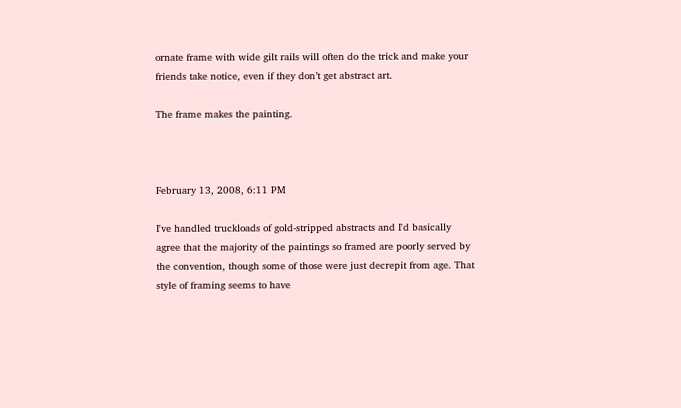ornate frame with wide gilt rails will often do the trick and make your friends take notice, even if they don’t get abstract art.

The frame makes the painting.



February 13, 2008, 6:11 PM

I've handled truckloads of gold-stripped abstracts and I'd basically agree that the majority of the paintings so framed are poorly served by the convention, though some of those were just decrepit from age. That style of framing seems to have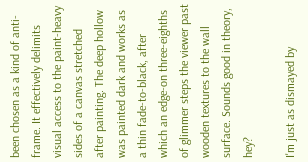been chosen as a kind of anti-frame. It effectively delimits visual access to the paint-heavy sides of a canvas stretched after painting. The deep hollow was painted dark and works as a thin fade-to-black, after which an edge-on three-eighths of glimmer steps the viewer past wooden textures to the wall surface. Sounds good in theory, hey?

I'm just as dismayed by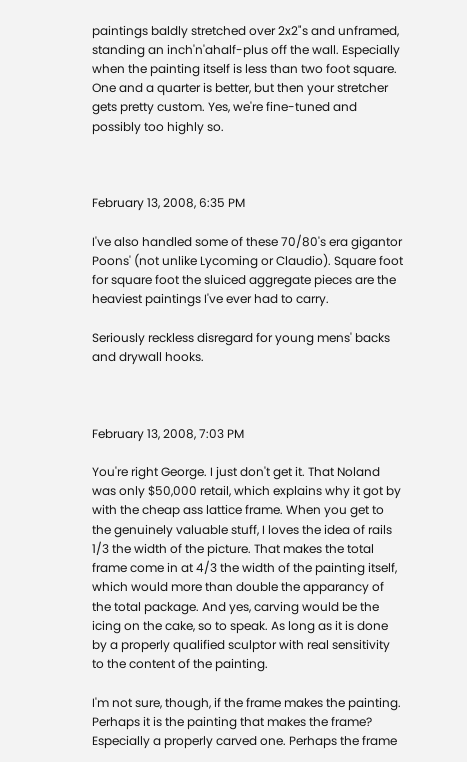paintings baldly stretched over 2x2"s and unframed, standing an inch'n'ahalf-plus off the wall. Especially when the painting itself is less than two foot square. One and a quarter is better, but then your stretcher gets pretty custom. Yes, we're fine-tuned and possibly too highly so.



February 13, 2008, 6:35 PM

I've also handled some of these 70/80's era gigantor Poons' (not unlike Lycoming or Claudio). Square foot for square foot the sluiced aggregate pieces are the heaviest paintings I've ever had to carry.

Seriously reckless disregard for young mens' backs and drywall hooks.



February 13, 2008, 7:03 PM

You're right George. I just don't get it. That Noland was only $50,000 retail, which explains why it got by with the cheap ass lattice frame. When you get to the genuinely valuable stuff, I loves the idea of rails 1/3 the width of the picture. That makes the total frame come in at 4/3 the width of the painting itself, which would more than double the apparancy of the total package. And yes, carving would be the icing on the cake, so to speak. As long as it is done by a properly qualified sculptor with real sensitivity to the content of the painting.

I'm not sure, though, if the frame makes the painting. Perhaps it is the painting that makes the frame? Especially a properly carved one. Perhaps the frame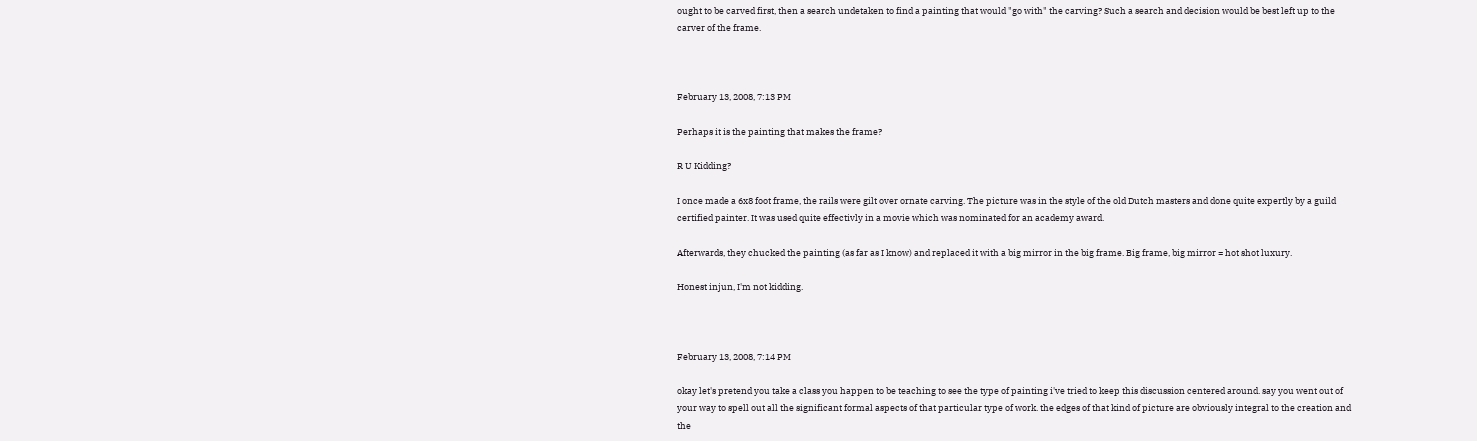ought to be carved first, then a search undetaken to find a painting that would "go with" the carving? Such a search and decision would be best left up to the carver of the frame.



February 13, 2008, 7:13 PM

Perhaps it is the painting that makes the frame?

R U Kidding?

I once made a 6x8 foot frame, the rails were gilt over ornate carving. The picture was in the style of the old Dutch masters and done quite expertly by a guild certified painter. It was used quite effectivly in a movie which was nominated for an academy award.

Afterwards, they chucked the painting (as far as I know) and replaced it with a big mirror in the big frame. Big frame, big mirror = hot shot luxury.

Honest injun, I'm not kidding.



February 13, 2008, 7:14 PM

okay let's pretend you take a class you happen to be teaching to see the type of painting i've tried to keep this discussion centered around. say you went out of your way to spell out all the significant formal aspects of that particular type of work. the edges of that kind of picture are obviously integral to the creation and the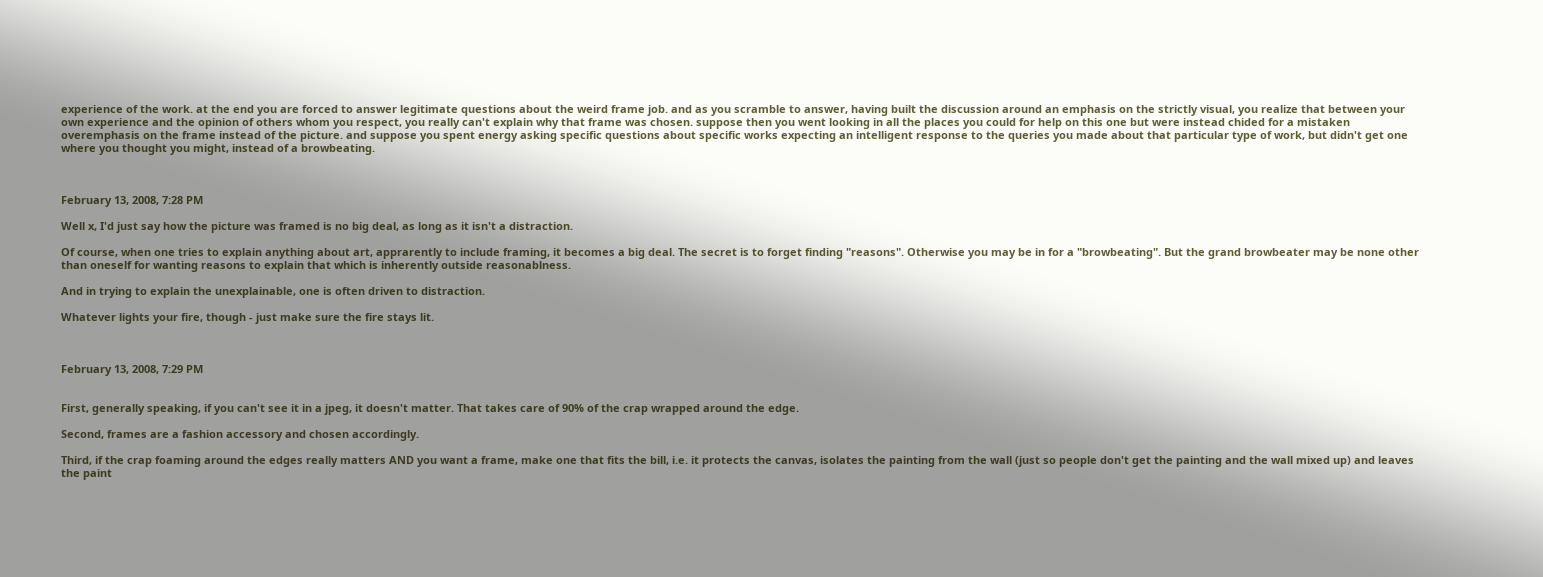experience of the work. at the end you are forced to answer legitimate questions about the weird frame job. and as you scramble to answer, having built the discussion around an emphasis on the strictly visual, you realize that between your own experience and the opinion of others whom you respect, you really can't explain why that frame was chosen. suppose then you went looking in all the places you could for help on this one but were instead chided for a mistaken overemphasis on the frame instead of the picture. and suppose you spent energy asking specific questions about specific works expecting an intelligent response to the queries you made about that particular type of work, but didn't get one where you thought you might, instead of a browbeating.



February 13, 2008, 7:28 PM

Well x, I'd just say how the picture was framed is no big deal, as long as it isn't a distraction.

Of course, when one tries to explain anything about art, apprarently to include framing, it becomes a big deal. The secret is to forget finding "reasons". Otherwise you may be in for a "browbeating". But the grand browbeater may be none other than oneself for wanting reasons to explain that which is inherently outside reasonablness.

And in trying to explain the unexplainable, one is often driven to distraction.

Whatever lights your fire, though - just make sure the fire stays lit.



February 13, 2008, 7:29 PM


First, generally speaking, if you can't see it in a jpeg, it doesn't matter. That takes care of 90% of the crap wrapped around the edge.

Second, frames are a fashion accessory and chosen accordingly.

Third, if the crap foaming around the edges really matters AND you want a frame, make one that fits the bill, i.e. it protects the canvas, isolates the painting from the wall (just so people don't get the painting and the wall mixed up) and leaves the paint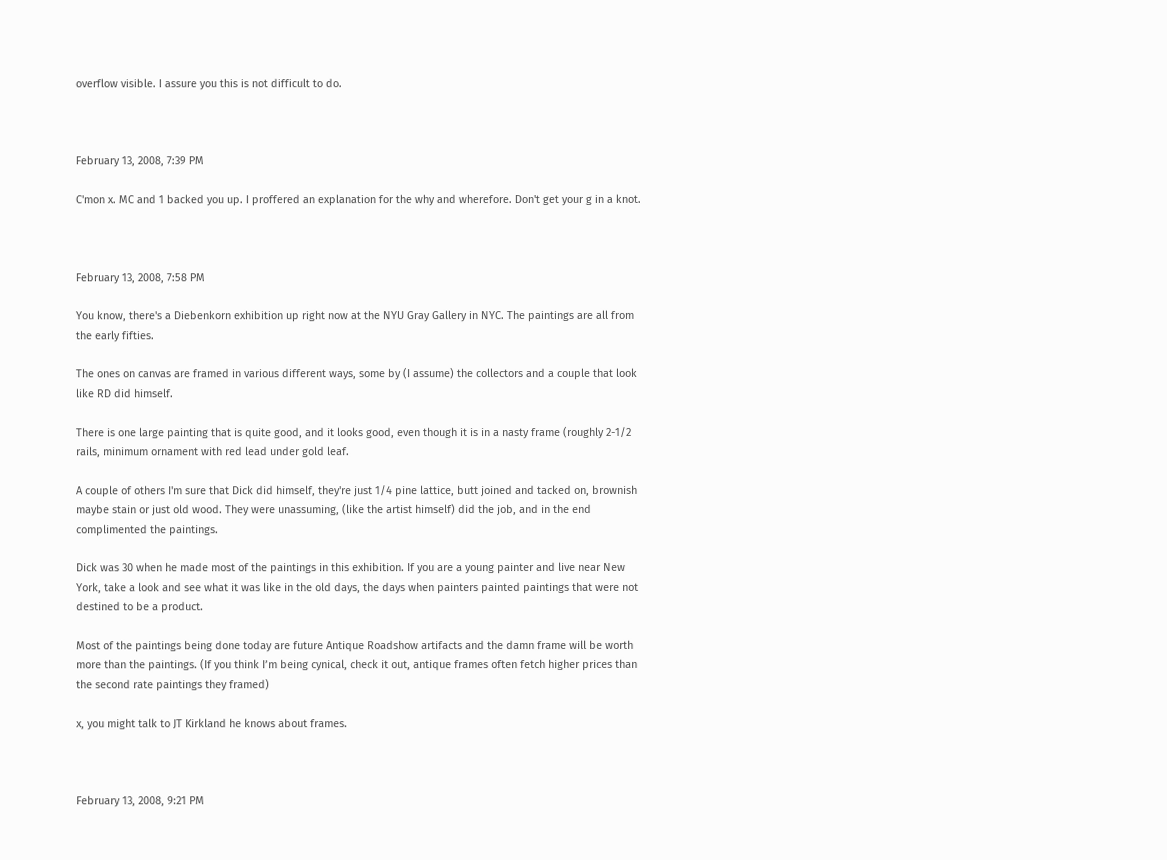overflow visible. I assure you this is not difficult to do.



February 13, 2008, 7:39 PM

C'mon x. MC and 1 backed you up. I proffered an explanation for the why and wherefore. Don't get your g in a knot.



February 13, 2008, 7:58 PM

You know, there's a Diebenkorn exhibition up right now at the NYU Gray Gallery in NYC. The paintings are all from the early fifties.

The ones on canvas are framed in various different ways, some by (I assume) the collectors and a couple that look like RD did himself.

There is one large painting that is quite good, and it looks good, even though it is in a nasty frame (roughly 2-1/2 rails, minimum ornament with red lead under gold leaf.

A couple of others I'm sure that Dick did himself, they're just 1/4 pine lattice, butt joined and tacked on, brownish maybe stain or just old wood. They were unassuming, (like the artist himself) did the job, and in the end complimented the paintings.

Dick was 30 when he made most of the paintings in this exhibition. If you are a young painter and live near New York, take a look and see what it was like in the old days, the days when painters painted paintings that were not destined to be a product.

Most of the paintings being done today are future Antique Roadshow artifacts and the damn frame will be worth more than the paintings. (If you think I’m being cynical, check it out, antique frames often fetch higher prices than the second rate paintings they framed)

x, you might talk to JT Kirkland he knows about frames.



February 13, 2008, 9:21 PM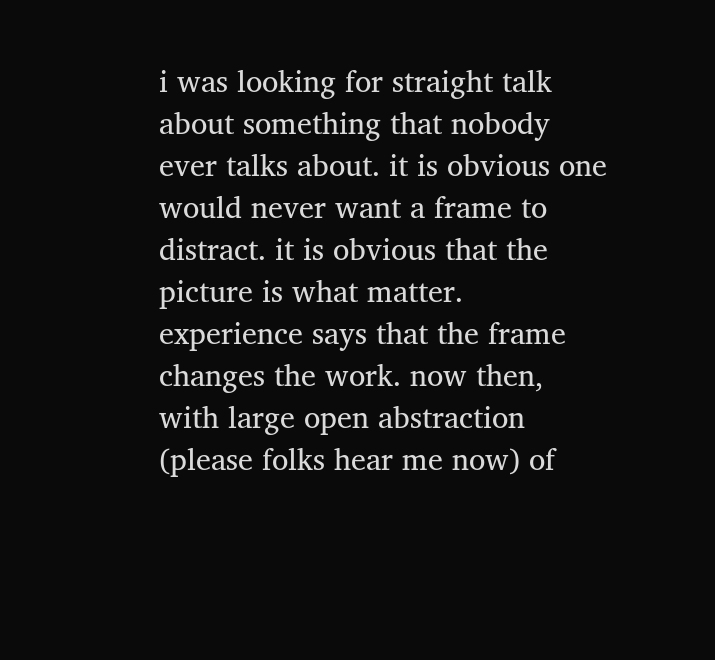i was looking for straight talk about something that nobody ever talks about. it is obvious one would never want a frame to distract. it is obvious that the picture is what matter. experience says that the frame changes the work. now then, with large open abstraction (please folks hear me now) of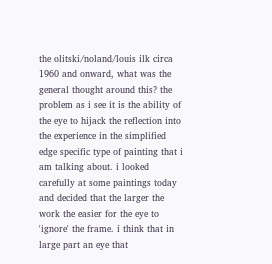the olitski/noland/louis ilk circa 1960 and onward, what was the general thought around this? the problem as i see it is the ability of the eye to hijack the reflection into the experience in the simplified edge specific type of painting that i am talking about. i looked carefully at some paintings today and decided that the larger the work the easier for the eye to 'ignore' the frame. i think that in large part an eye that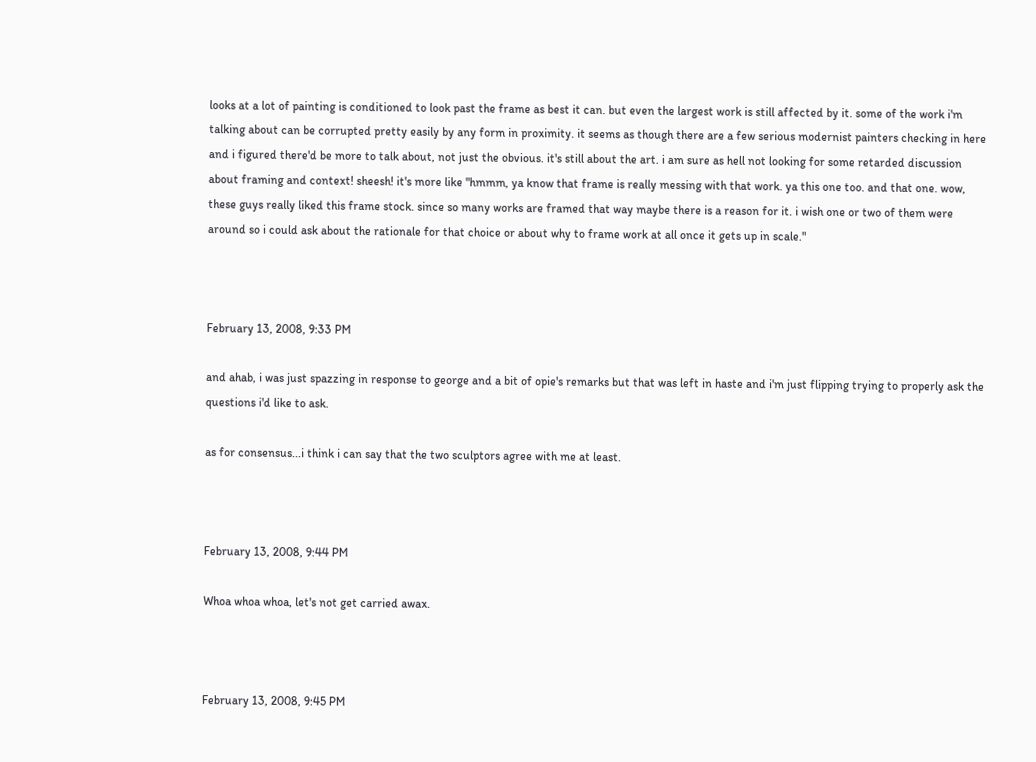looks at a lot of painting is conditioned to look past the frame as best it can. but even the largest work is still affected by it. some of the work i'm talking about can be corrupted pretty easily by any form in proximity. it seems as though there are a few serious modernist painters checking in here and i figured there'd be more to talk about, not just the obvious. it's still about the art. i am sure as hell not looking for some retarded discussion about framing and context! sheesh! it's more like "hmmm, ya know that frame is really messing with that work. ya this one too. and that one. wow, these guys really liked this frame stock. since so many works are framed that way maybe there is a reason for it. i wish one or two of them were around so i could ask about the rationale for that choice or about why to frame work at all once it gets up in scale."



February 13, 2008, 9:33 PM

and ahab, i was just spazzing in response to george and a bit of opie's remarks but that was left in haste and i'm just flipping trying to properly ask the questions i'd like to ask.

as for consensus...i think i can say that the two sculptors agree with me at least.



February 13, 2008, 9:44 PM

Whoa whoa whoa, let's not get carried awax.



February 13, 2008, 9:45 PM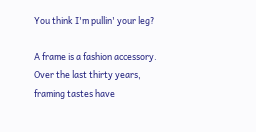You think I'm pullin' your leg?

A frame is a fashion accessory. Over the last thirty years, framing tastes have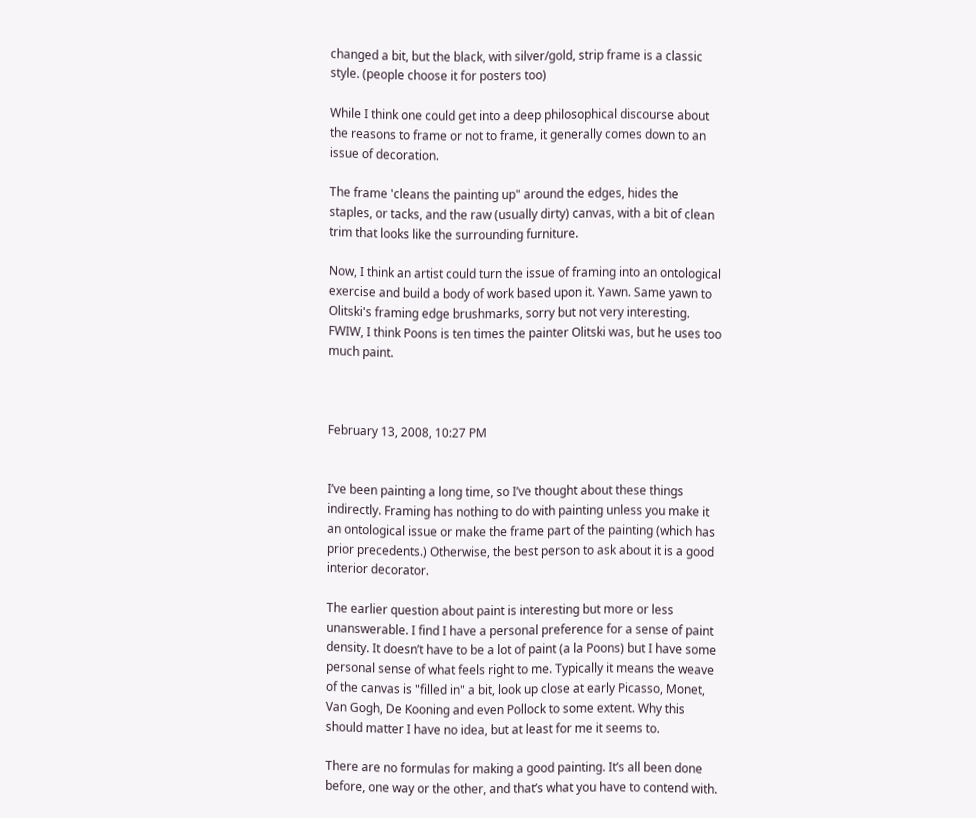changed a bit, but the black, with silver/gold, strip frame is a classic style. (people choose it for posters too)

While I think one could get into a deep philosophical discourse about the reasons to frame or not to frame, it generally comes down to an issue of decoration.

The frame 'cleans the painting up" around the edges, hides the staples, or tacks, and the raw (usually dirty) canvas, with a bit of clean trim that looks like the surrounding furniture.

Now, I think an artist could turn the issue of framing into an ontological exercise and build a body of work based upon it. Yawn. Same yawn to Olitski's framing edge brushmarks, sorry but not very interesting. FWIW, I think Poons is ten times the painter Olitski was, but he uses too much paint.



February 13, 2008, 10:27 PM


I’ve been painting a long time, so I’ve thought about these things indirectly. Framing has nothing to do with painting unless you make it an ontological issue or make the frame part of the painting (which has prior precedents.) Otherwise, the best person to ask about it is a good interior decorator.

The earlier question about paint is interesting but more or less unanswerable. I find I have a personal preference for a sense of paint density. It doesn’t have to be a lot of paint (a la Poons) but I have some personal sense of what feels right to me. Typically it means the weave of the canvas is "filled in" a bit, look up close at early Picasso, Monet, Van Gogh, De Kooning and even Pollock to some extent. Why this should matter I have no idea, but at least for me it seems to.

There are no formulas for making a good painting. It’s all been done before, one way or the other, and that’s what you have to contend with.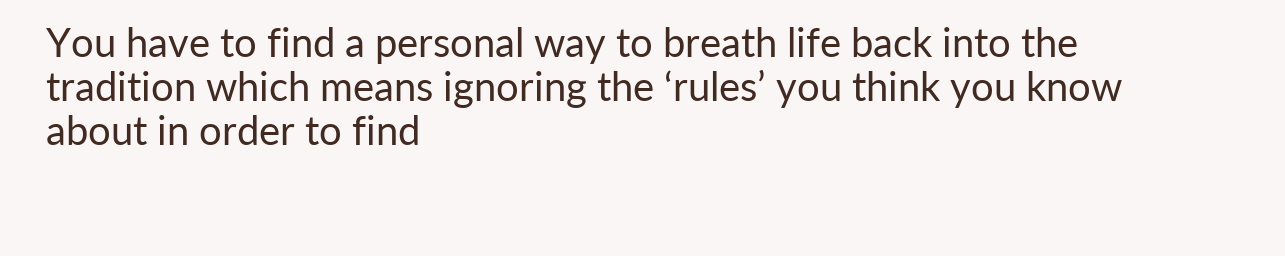You have to find a personal way to breath life back into the tradition which means ignoring the ‘rules’ you think you know about in order to find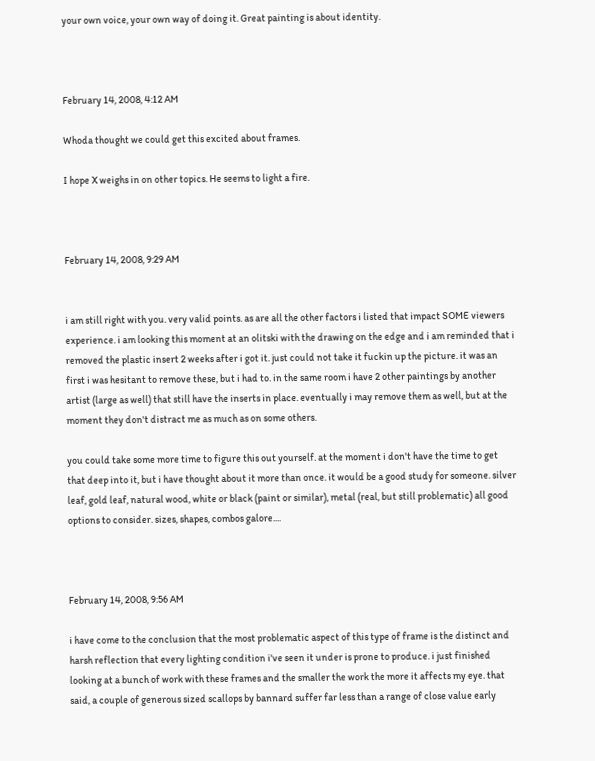your own voice, your own way of doing it. Great painting is about identity.



February 14, 2008, 4:12 AM

Whoda thought we could get this excited about frames.

I hope X weighs in on other topics. He seems to light a fire.



February 14, 2008, 9:29 AM


i am still right with you. very valid points. as are all the other factors i listed that impact SOME viewers experience. i am looking this moment at an olitski with the drawing on the edge and i am reminded that i removed the plastic insert 2 weeks after i got it. just could not take it fuckin up the picture. it was an first i was hesitant to remove these, but i had to. in the same room i have 2 other paintings by another artist (large as well) that still have the inserts in place. eventually i may remove them as well, but at the moment they don't distract me as much as on some others.

you could take some more time to figure this out yourself. at the moment i don't have the time to get that deep into it, but i have thought about it more than once. it would be a good study for someone. silver leaf, gold leaf, natural wood, white or black (paint or similar), metal (real, but still problematic) all good options to consider. sizes, shapes, combos galore....



February 14, 2008, 9:56 AM

i have come to the conclusion that the most problematic aspect of this type of frame is the distinct and harsh reflection that every lighting condition i've seen it under is prone to produce. i just finished looking at a bunch of work with these frames and the smaller the work the more it affects my eye. that said, a couple of generous sized scallops by bannard suffer far less than a range of close value early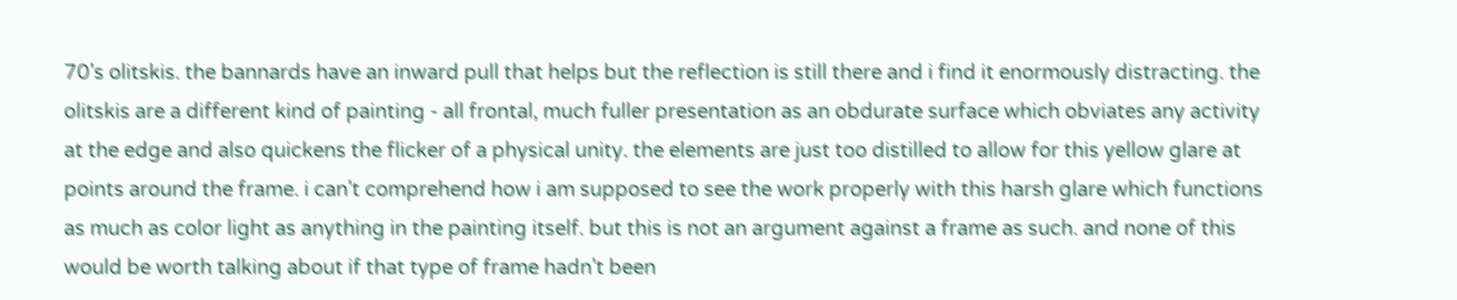70's olitskis. the bannards have an inward pull that helps but the reflection is still there and i find it enormously distracting. the olitskis are a different kind of painting - all frontal, much fuller presentation as an obdurate surface which obviates any activity at the edge and also quickens the flicker of a physical unity. the elements are just too distilled to allow for this yellow glare at points around the frame. i can't comprehend how i am supposed to see the work properly with this harsh glare which functions as much as color light as anything in the painting itself. but this is not an argument against a frame as such. and none of this would be worth talking about if that type of frame hadn't been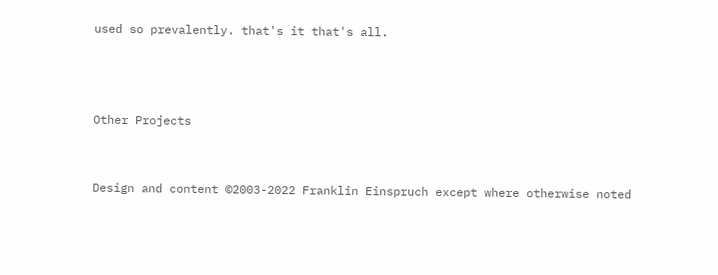used so prevalently. that's it that's all.



Other Projects


Design and content ©2003-2022 Franklin Einspruch except where otherwise noted